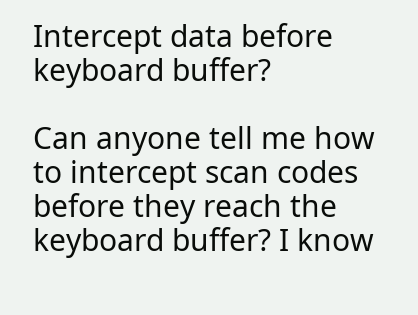Intercept data before keyboard buffer?

Can anyone tell me how to intercept scan codes before they reach the
keyboard buffer? I know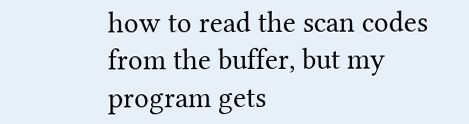how to read the scan codes from the buffer, but my
program gets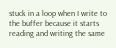stuck in a loop when I write to the buffer because it starts
reading and writing the same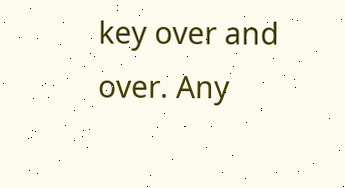key over and over. Any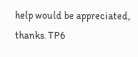help would be appreciated,
thanks. TP6